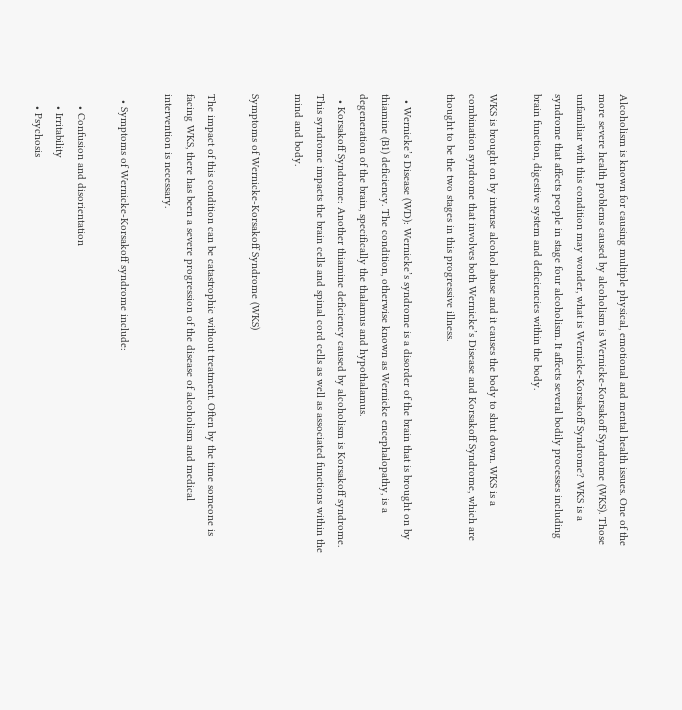Alcoholism is known for causing multiple physical, emotional and mental health issues. One of the more severe health problems caused by alcoholism is Wernicke-Korsakoff Syndrome (WKS). Those unfamiliar with this condition may wonder, what is Wernicke-Korsakoff Syndrome? WKS is a syndrome that affects people in stage four alcoholism. It affects several bodily processes including brain function, digestive system and deficiencies within the body.

WKS is brought on by intense alcohol abuse and it causes the body to shut down. WKS is a combination syndrome that involves both Wernicke’s Disease and Korsakoff Syndrome, which are thought to be the two stages in this progressive illness.

  • Wernicke’s Disease (WD): Wernicke’s syndrome is a disorder of the brain that is brought on by thiamine (B1) deficiency. The condition, otherwise known as Wernicke encephalopathy, is a degeneration of the brain, specifically the thalamus and hypothalamus.
  • Korsakoff Syndrome: Another thiamine deficiency caused by alcoholism is Korsakoff syndrome. This syndrome impacts the brain cells and spinal cord cells as well as associated functions within the mind and body.

Symptoms of Wernicke-Korsakoff Syndrome (WKS)

The impact of this condition can be catastrophic without treatment. Often by the time someone is facing WKS, there has been a severe progression of the disease of alcoholism and medical intervention is necessary.

  • Symptoms of Wernicke-Korsakoff syndrome include:

    • Confusion and disorientation
    • Irritability
    • Psychosis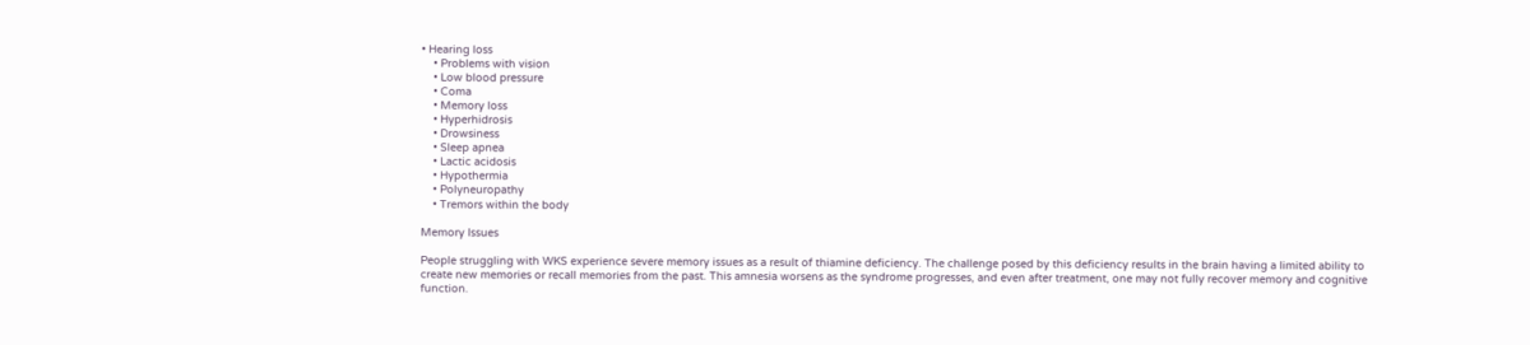• Hearing loss
    • Problems with vision
    • Low blood pressure
    • Coma
    • Memory loss
    • Hyperhidrosis
    • Drowsiness
    • Sleep apnea
    • Lactic acidosis
    • Hypothermia
    • Polyneuropathy
    • Tremors within the body

Memory Issues

People struggling with WKS experience severe memory issues as a result of thiamine deficiency. The challenge posed by this deficiency results in the brain having a limited ability to create new memories or recall memories from the past. This amnesia worsens as the syndrome progresses, and even after treatment, one may not fully recover memory and cognitive function.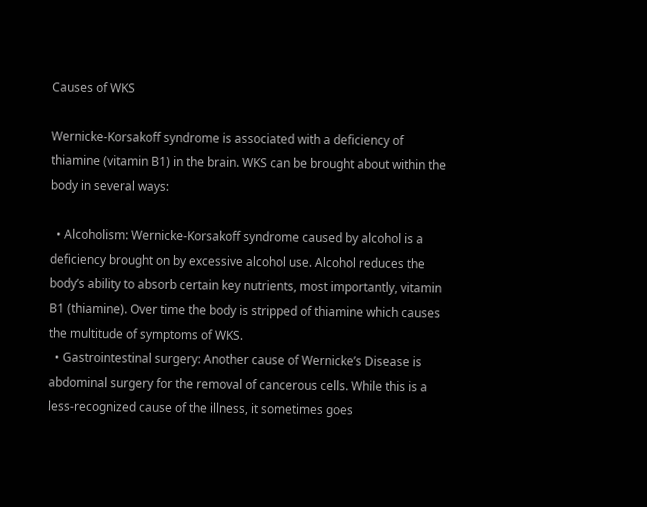Causes of WKS

Wernicke-Korsakoff syndrome is associated with a deficiency of thiamine (vitamin B1) in the brain. WKS can be brought about within the body in several ways:

  • Alcoholism: Wernicke-Korsakoff syndrome caused by alcohol is a deficiency brought on by excessive alcohol use. Alcohol reduces the body’s ability to absorb certain key nutrients, most importantly, vitamin B1 (thiamine). Over time the body is stripped of thiamine which causes the multitude of symptoms of WKS.
  • Gastrointestinal surgery: Another cause of Wernicke’s Disease is abdominal surgery for the removal of cancerous cells. While this is a less-recognized cause of the illness, it sometimes goes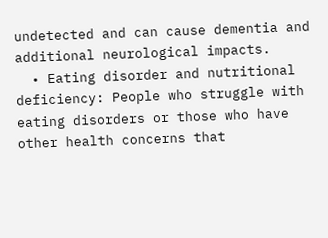undetected and can cause dementia and additional neurological impacts.
  • Eating disorder and nutritional deficiency: People who struggle with eating disorders or those who have other health concerns that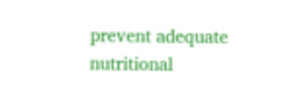prevent adequate nutritional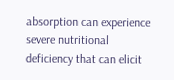absorption can experience severe nutritional deficiency that can elicit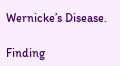Wernicke’s Disease.

Finding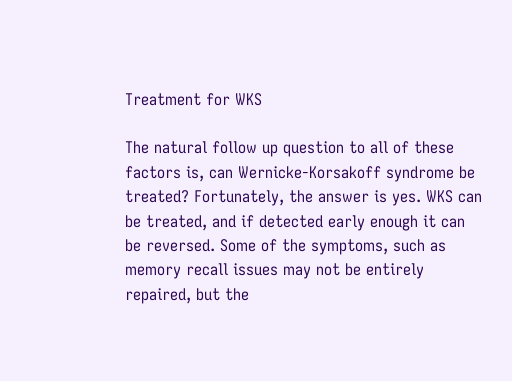Treatment for WKS

The natural follow up question to all of these factors is, can Wernicke-Korsakoff syndrome be treated? Fortunately, the answer is yes. WKS can be treated, and if detected early enough it can be reversed. Some of the symptoms, such as memory recall issues may not be entirely repaired, but the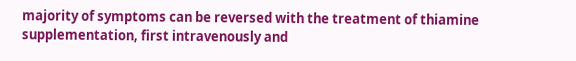majority of symptoms can be reversed with the treatment of thiamine supplementation, first intravenously and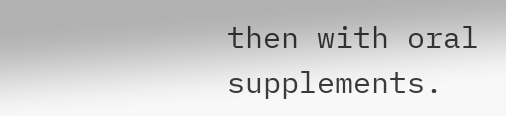then with oral supplements.